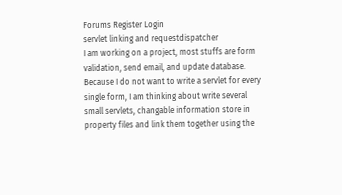Forums Register Login
servlet linking and requestdispatcher
I am working on a project, most stuffs are form validation, send email, and update database. Because I do not want to write a servlet for every single form, I am thinking about write several small servlets, changable information store in property files and link them together using the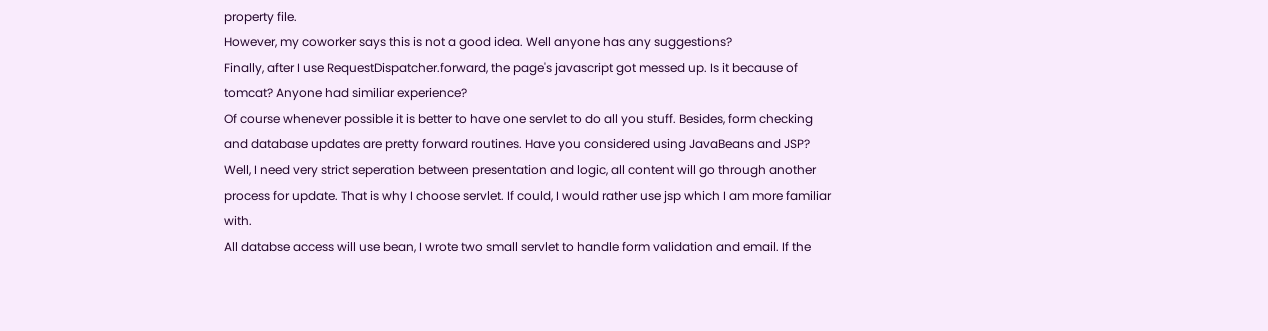property file.
However, my coworker says this is not a good idea. Well anyone has any suggestions?
Finally, after I use RequestDispatcher.forward, the page's javascript got messed up. Is it because of tomcat? Anyone had similiar experience?
Of course whenever possible it is better to have one servlet to do all you stuff. Besides, form checking and database updates are pretty forward routines. Have you considered using JavaBeans and JSP?
Well, I need very strict seperation between presentation and logic, all content will go through another process for update. That is why I choose servlet. If could, I would rather use jsp which I am more familiar with.
All databse access will use bean, I wrote two small servlet to handle form validation and email. If the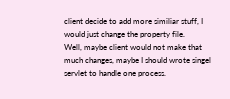client decide to add more similiar stuff, I would just change the property file.
Well, maybe client would not make that much changes, maybe I should wrote singel servlet to handle one process.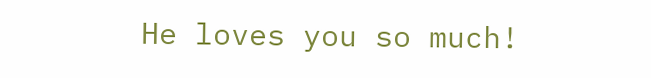He loves you so much!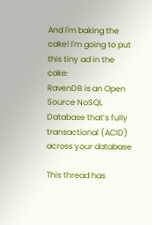And I'm baking the cake! I'm going to put this tiny ad in the cake:
RavenDB is an Open Source NoSQL Database that’s fully transactional (ACID) across your database

This thread has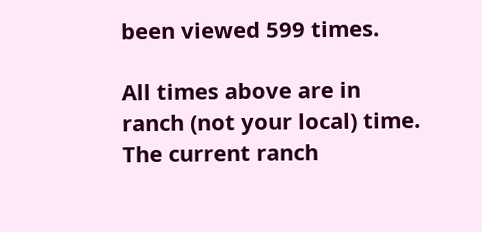been viewed 599 times.

All times above are in ranch (not your local) time.
The current ranch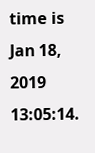time is
Jan 18, 2019 13:05:14.